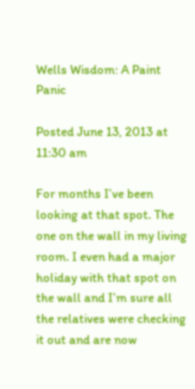Wells Wisdom: A Paint Panic

Posted June 13, 2013 at 11:30 am

For months I’ve been looking at that spot. The one on the wall in my living room. I even had a major holiday with that spot on the wall and I’m sure all the relatives were checking it out and are now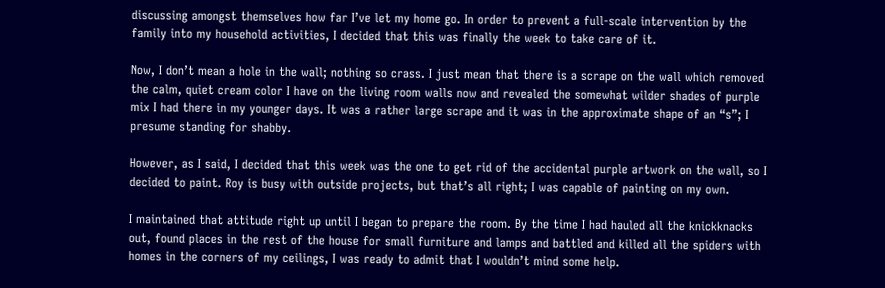discussing amongst themselves how far I’ve let my home go. In order to prevent a full-scale intervention by the family into my household activities, I decided that this was finally the week to take care of it.

Now, I don’t mean a hole in the wall; nothing so crass. I just mean that there is a scrape on the wall which removed the calm, quiet cream color I have on the living room walls now and revealed the somewhat wilder shades of purple mix I had there in my younger days. It was a rather large scrape and it was in the approximate shape of an “s”; I presume standing for shabby.

However, as I said, I decided that this week was the one to get rid of the accidental purple artwork on the wall, so I decided to paint. Roy is busy with outside projects, but that’s all right; I was capable of painting on my own.

I maintained that attitude right up until I began to prepare the room. By the time I had hauled all the knickknacks out, found places in the rest of the house for small furniture and lamps and battled and killed all the spiders with homes in the corners of my ceilings, I was ready to admit that I wouldn’t mind some help.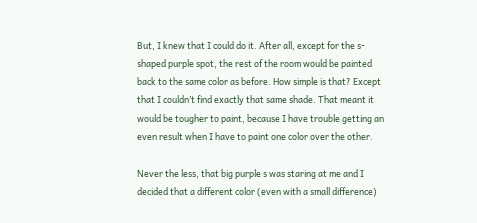But, I knew that I could do it. After all, except for the s-shaped purple spot, the rest of the room would be painted back to the same color as before. How simple is that? Except that I couldn’t find exactly that same shade. That meant it would be tougher to paint, because I have trouble getting an even result when I have to paint one color over the other.

Never the less, that big purple s was staring at me and I decided that a different color (even with a small difference)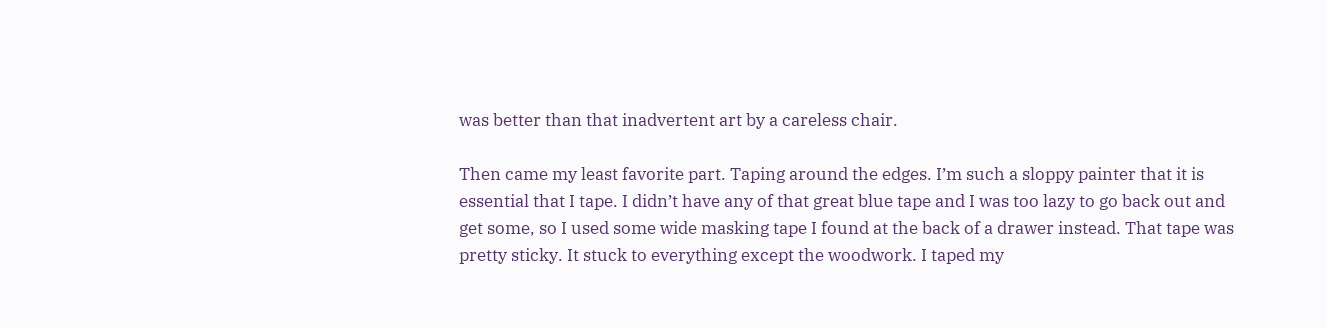was better than that inadvertent art by a careless chair.

Then came my least favorite part. Taping around the edges. I’m such a sloppy painter that it is essential that I tape. I didn’t have any of that great blue tape and I was too lazy to go back out and get some, so I used some wide masking tape I found at the back of a drawer instead. That tape was pretty sticky. It stuck to everything except the woodwork. I taped my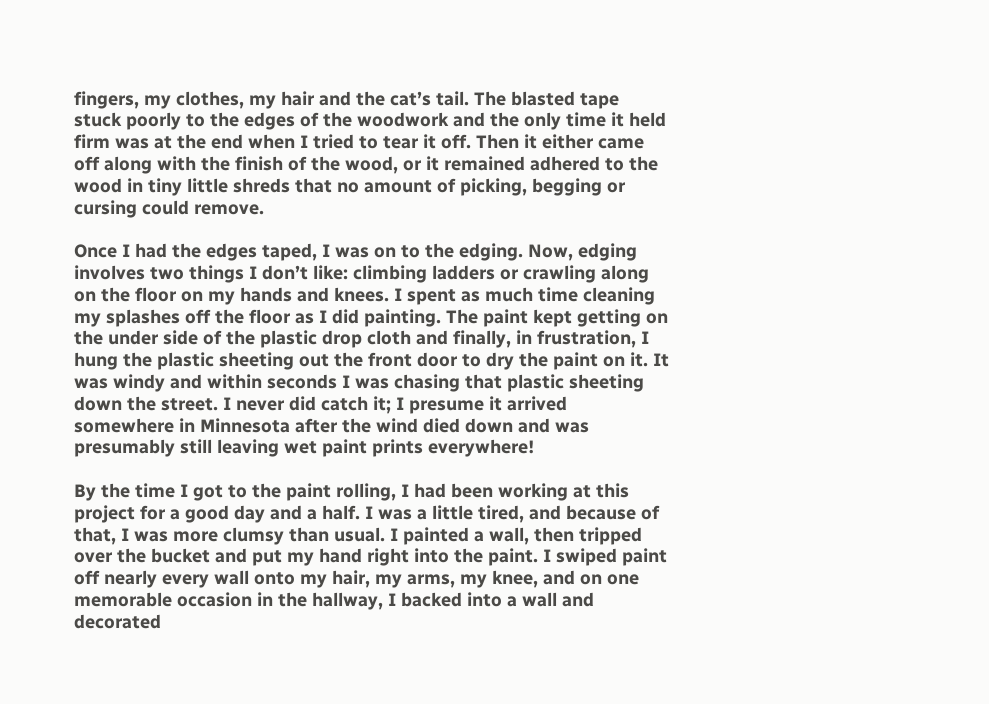fingers, my clothes, my hair and the cat’s tail. The blasted tape stuck poorly to the edges of the woodwork and the only time it held firm was at the end when I tried to tear it off. Then it either came off along with the finish of the wood, or it remained adhered to the wood in tiny little shreds that no amount of picking, begging or cursing could remove.

Once I had the edges taped, I was on to the edging. Now, edging involves two things I don’t like: climbing ladders or crawling along on the floor on my hands and knees. I spent as much time cleaning my splashes off the floor as I did painting. The paint kept getting on the under side of the plastic drop cloth and finally, in frustration, I hung the plastic sheeting out the front door to dry the paint on it. It was windy and within seconds I was chasing that plastic sheeting down the street. I never did catch it; I presume it arrived somewhere in Minnesota after the wind died down and was presumably still leaving wet paint prints everywhere!

By the time I got to the paint rolling, I had been working at this project for a good day and a half. I was a little tired, and because of that, I was more clumsy than usual. I painted a wall, then tripped over the bucket and put my hand right into the paint. I swiped paint off nearly every wall onto my hair, my arms, my knee, and on one memorable occasion in the hallway, I backed into a wall and decorated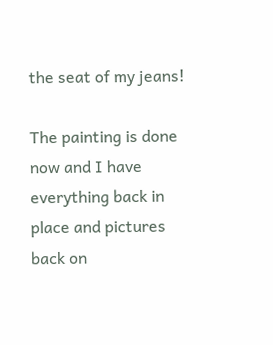the seat of my jeans!

The painting is done now and I have everything back in place and pictures back on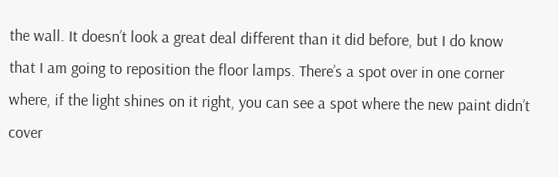the wall. It doesn’t look a great deal different than it did before, but I do know that I am going to reposition the floor lamps. There’s a spot over in one corner where, if the light shines on it right, you can see a spot where the new paint didn’t cover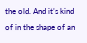the old. And it’s kind of in the shape of an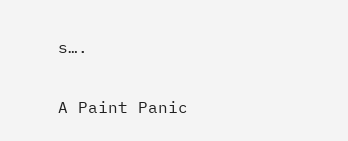s….

A Paint Panic